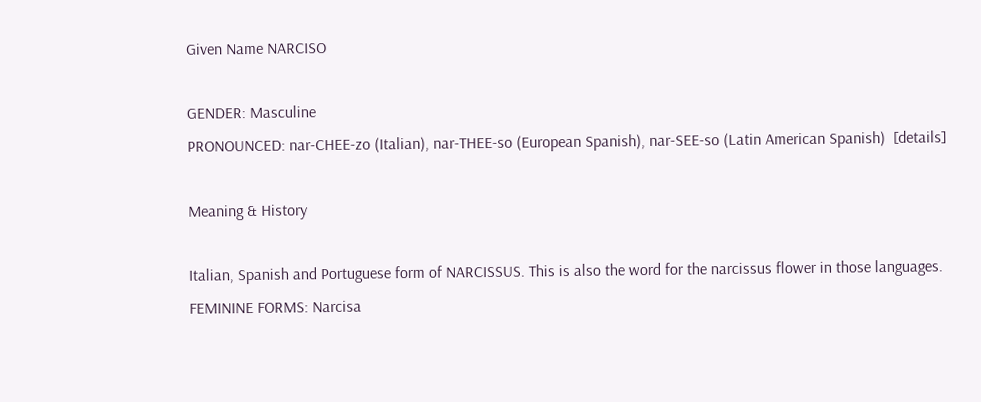Given Name NARCISO

GENDER: Masculine
PRONOUNCED: nar-CHEE-zo (Italian), nar-THEE-so (European Spanish), nar-SEE-so (Latin American Spanish)  [details]

Meaning & History

Italian, Spanish and Portuguese form of NARCISSUS. This is also the word for the narcissus flower in those languages.
FEMININE FORMS: Narcisa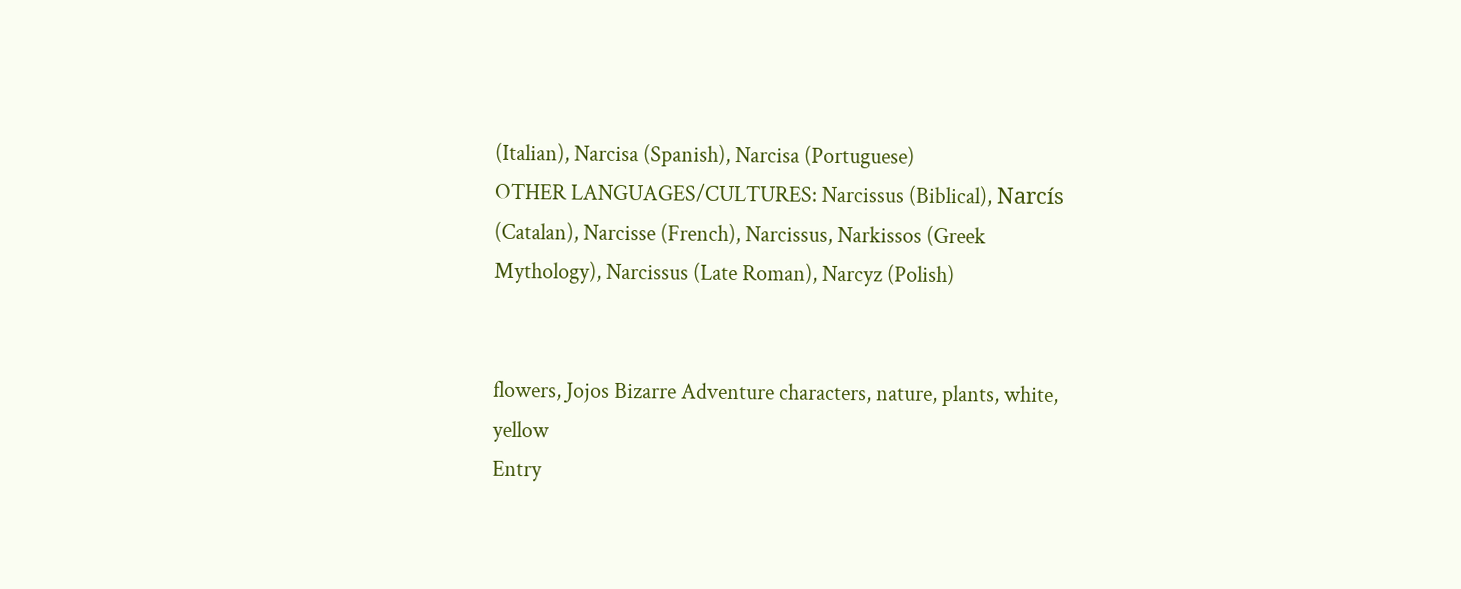(Italian), Narcisa (Spanish), Narcisa (Portuguese)
OTHER LANGUAGES/CULTURES: Narcissus (Biblical), Narcís (Catalan), Narcisse (French), Narcissus, Narkissos (Greek Mythology), Narcissus (Late Roman), Narcyz (Polish)


flowers, Jojos Bizarre Adventure characters, nature, plants, white, yellow
Entry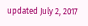updated July 2, 2017